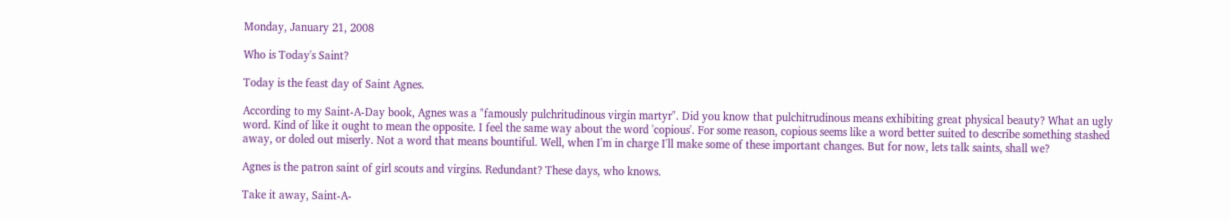Monday, January 21, 2008

Who is Today's Saint?

Today is the feast day of Saint Agnes.

According to my Saint-A-Day book, Agnes was a "famously pulchritudinous virgin martyr". Did you know that pulchitrudinous means exhibiting great physical beauty? What an ugly word. Kind of like it ought to mean the opposite. I feel the same way about the word 'copious'. For some reason, copious seems like a word better suited to describe something stashed away, or doled out miserly. Not a word that means bountiful. Well, when I'm in charge I'll make some of these important changes. But for now, lets talk saints, shall we?

Agnes is the patron saint of girl scouts and virgins. Redundant? These days, who knows.

Take it away, Saint-A-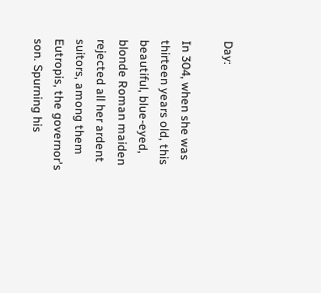Day:

In 304, when she was thirteen years old, this beautiful, blue-eyed, blonde Roman maiden rejected all her ardent suitors, among them Eutropis, the governor's son. Spurning his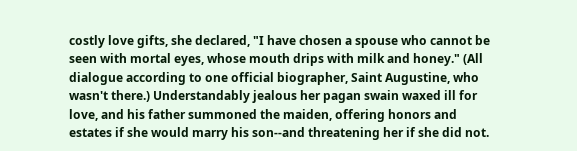costly love gifts, she declared, "I have chosen a spouse who cannot be seen with mortal eyes, whose mouth drips with milk and honey." (All dialogue according to one official biographer, Saint Augustine, who wasn't there.) Understandably jealous her pagan swain waxed ill for love, and his father summoned the maiden, offering honors and estates if she would marry his son--and threatening her if she did not.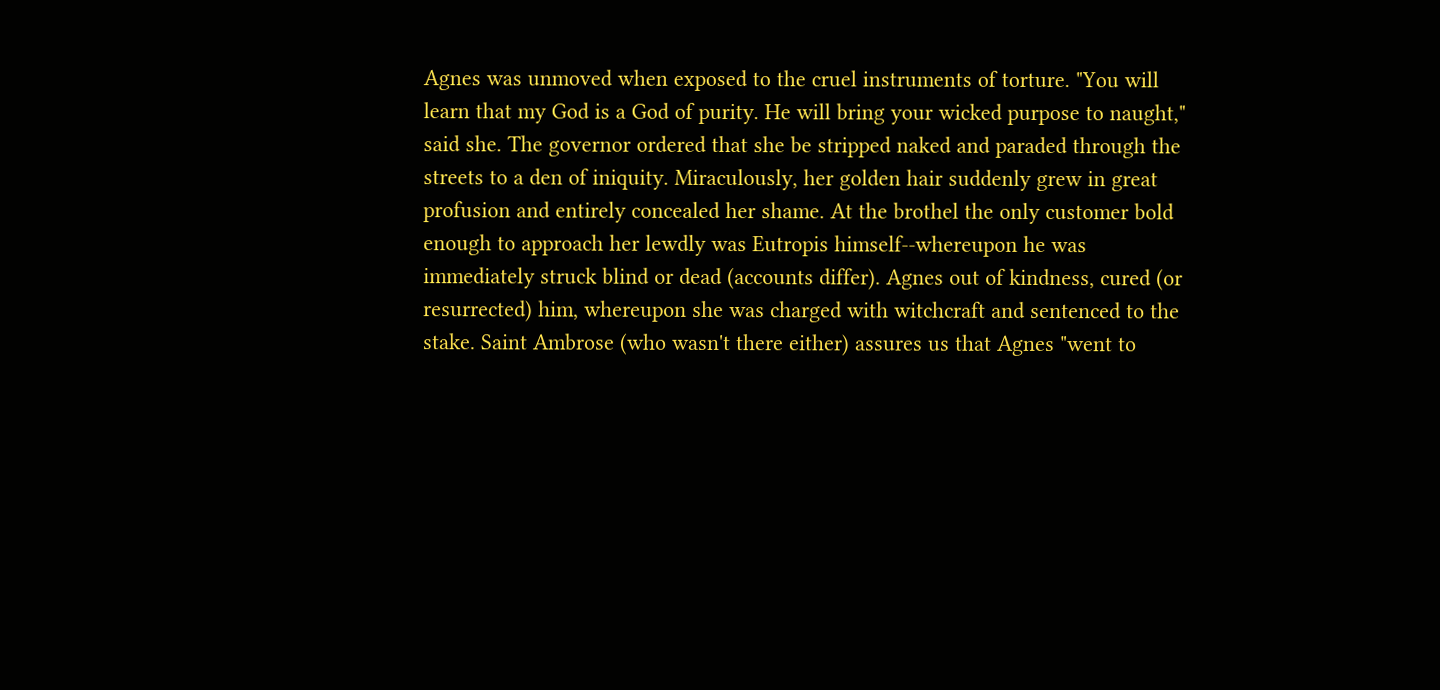Agnes was unmoved when exposed to the cruel instruments of torture. "You will learn that my God is a God of purity. He will bring your wicked purpose to naught," said she. The governor ordered that she be stripped naked and paraded through the streets to a den of iniquity. Miraculously, her golden hair suddenly grew in great profusion and entirely concealed her shame. At the brothel the only customer bold enough to approach her lewdly was Eutropis himself--whereupon he was immediately struck blind or dead (accounts differ). Agnes out of kindness, cured (or resurrected) him, whereupon she was charged with witchcraft and sentenced to the stake. Saint Ambrose (who wasn't there either) assures us that Agnes "went to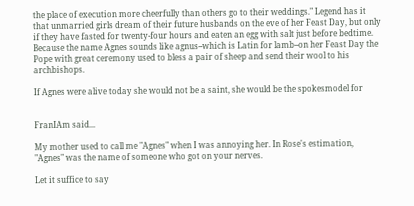the place of execution more cheerfully than others go to their weddings." Legend has it that unmarried girls dream of their future husbands on the eve of her Feast Day, but only if they have fasted for twenty-four hours and eaten an egg with salt just before bedtime. Because the name Agnes sounds like agnus--which is Latin for lamb--on her Feast Day the Pope with great ceremony used to bless a pair of sheep and send their wool to his archbishops.

If Agnes were alive today she would not be a saint, she would be the spokesmodel for


FranIAm said...

My mother used to call me "Agnes" when I was annoying her. In Rose's estimation, "Agnes" was the name of someone who got on your nerves.

Let it suffice to say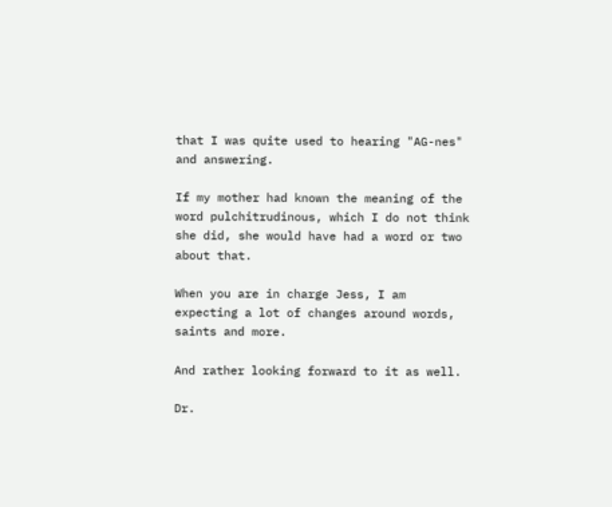that I was quite used to hearing "AG-nes" and answering.

If my mother had known the meaning of the word pulchitrudinous, which I do not think she did, she would have had a word or two about that.

When you are in charge Jess, I am expecting a lot of changes around words, saints and more.

And rather looking forward to it as well.

Dr.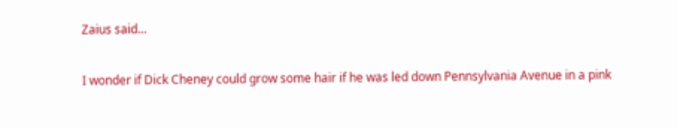Zaius said...

I wonder if Dick Cheney could grow some hair if he was led down Pennsylvania Avenue in a pink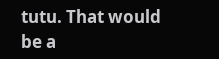tutu. That would be a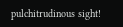pulchitrudinous sight!